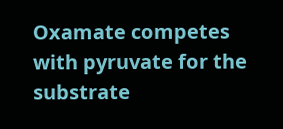Oxamate competes with pyruvate for the substrate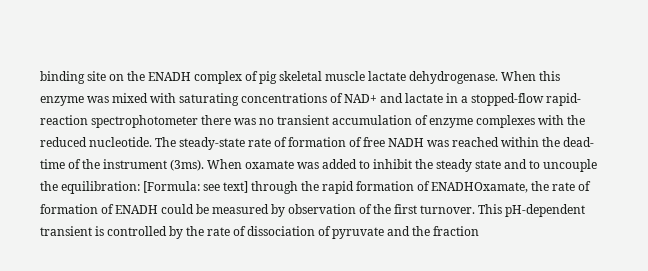binding site on the ENADH complex of pig skeletal muscle lactate dehydrogenase. When this enzyme was mixed with saturating concentrations of NAD+ and lactate in a stopped-flow rapid-reaction spectrophotometer there was no transient accumulation of enzyme complexes with the reduced nucleotide. The steady-state rate of formation of free NADH was reached within the dead-time of the instrument (3ms). When oxamate was added to inhibit the steady state and to uncouple the equilibration: [Formula: see text] through the rapid formation of ENADHOxamate, the rate of formation of ENADH could be measured by observation of the first turnover. This pH-dependent transient is controlled by the rate of dissociation of pyruvate and the fraction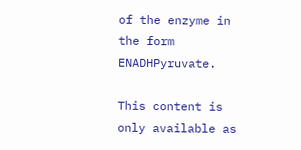of the enzyme in the form ENADHPyruvate.

This content is only available as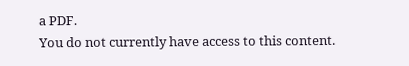a PDF.
You do not currently have access to this content.